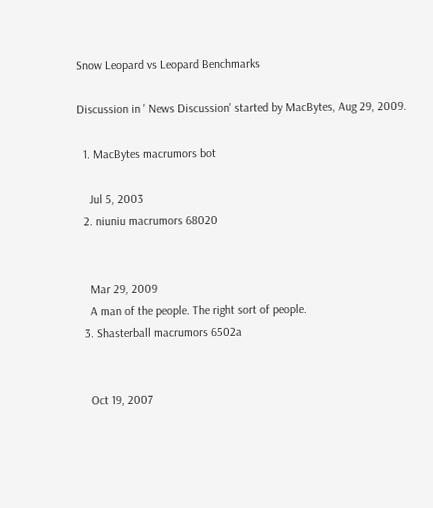Snow Leopard vs Leopard Benchmarks

Discussion in ' News Discussion' started by MacBytes, Aug 29, 2009.

  1. MacBytes macrumors bot

    Jul 5, 2003
  2. niuniu macrumors 68020


    Mar 29, 2009
    A man of the people. The right sort of people.
  3. Shasterball macrumors 6502a


    Oct 19, 2007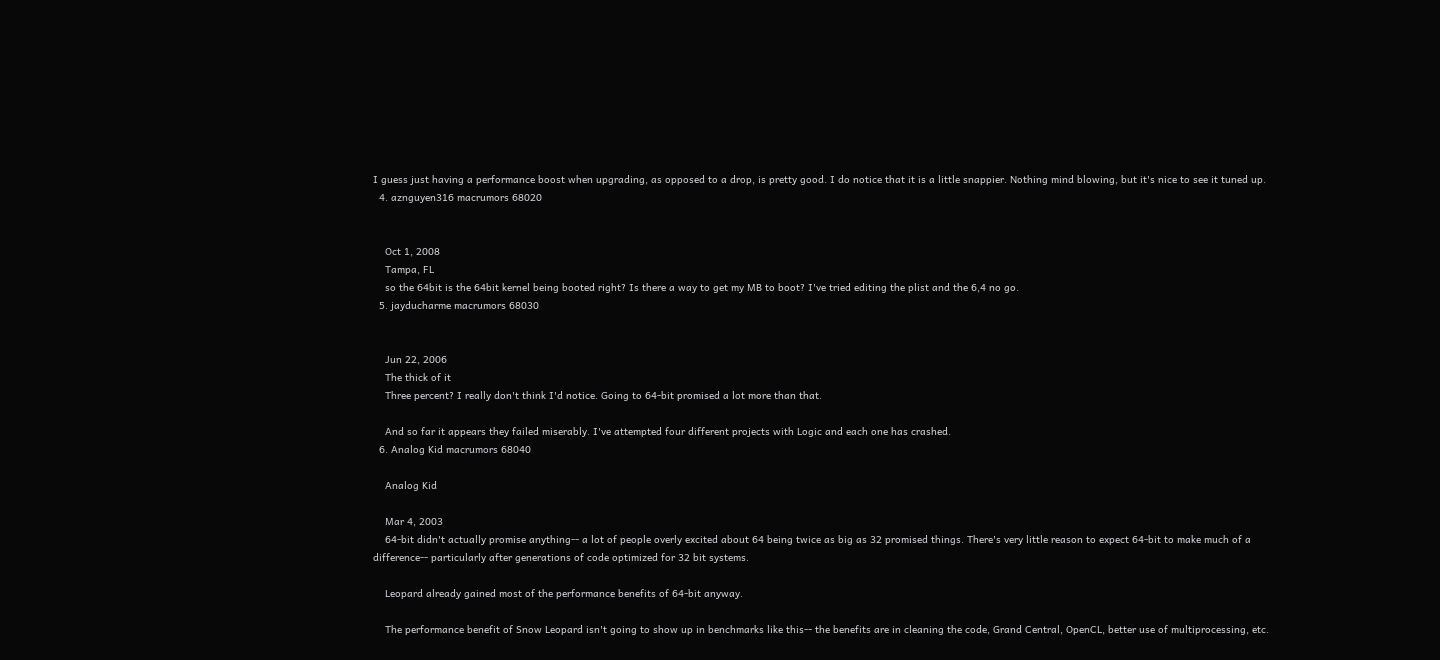I guess just having a performance boost when upgrading, as opposed to a drop, is pretty good. I do notice that it is a little snappier. Nothing mind blowing, but it's nice to see it tuned up.
  4. aznguyen316 macrumors 68020


    Oct 1, 2008
    Tampa, FL
    so the 64bit is the 64bit kernel being booted right? Is there a way to get my MB to boot? I've tried editing the plist and the 6,4 no go.
  5. jayducharme macrumors 68030


    Jun 22, 2006
    The thick of it
    Three percent? I really don't think I'd notice. Going to 64-bit promised a lot more than that.

    And so far it appears they failed miserably. I've attempted four different projects with Logic and each one has crashed.
  6. Analog Kid macrumors 68040

    Analog Kid

    Mar 4, 2003
    64-bit didn't actually promise anything-- a lot of people overly excited about 64 being twice as big as 32 promised things. There's very little reason to expect 64-bit to make much of a difference-- particularly after generations of code optimized for 32 bit systems.

    Leopard already gained most of the performance benefits of 64-bit anyway.

    The performance benefit of Snow Leopard isn't going to show up in benchmarks like this-- the benefits are in cleaning the code, Grand Central, OpenCL, better use of multiprocessing, etc.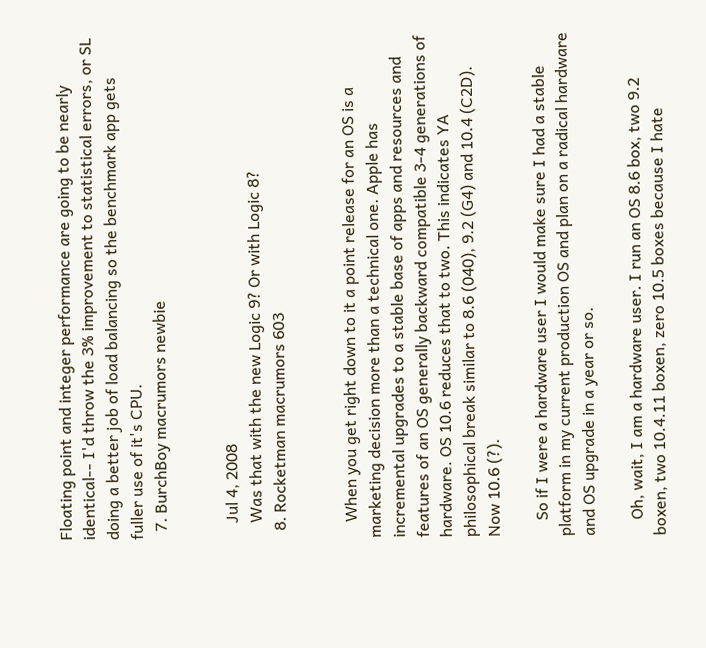Floating point and integer performance are going to be nearly identical-- I'd throw the 3% improvement to statistical errors, or SL doing a better job of load balancing so the benchmark app gets fuller use of it's CPU.
  7. BurchBoy macrumors newbie


    Jul 4, 2008
    Was that with the new Logic 9? Or with Logic 8?
  8. Rocketman macrumors 603


    When you get right down to it a point release for an OS is a marketing decision more than a technical one. Apple has incremental upgrades to a stable base of apps and resources and features of an OS generally backward compatible 3-4 generations of hardware. OS 10.6 reduces that to two. This indicates YA philosophical break similar to 8.6 (040), 9.2 (G4) and 10.4 (C2D). Now 10.6 (?).

    So if I were a hardware user I would make sure I had a stable platform in my current production OS and plan on a radical hardware and OS upgrade in a year or so.

    Oh, wait, I am a hardware user. I run an OS 8.6 box, two 9.2 boxen, two 10.4.11 boxen, zero 10.5 boxes because I hate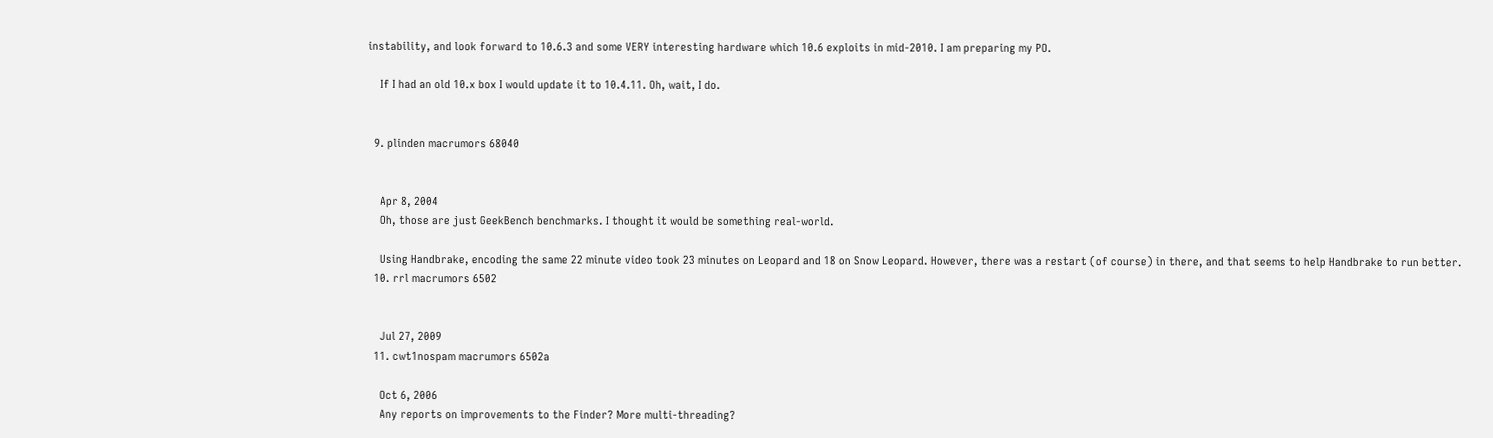instability, and look forward to 10.6.3 and some VERY interesting hardware which 10.6 exploits in mid-2010. I am preparing my PO.

    If I had an old 10.x box I would update it to 10.4.11. Oh, wait, I do.


  9. plinden macrumors 68040


    Apr 8, 2004
    Oh, those are just GeekBench benchmarks. I thought it would be something real-world.

    Using Handbrake, encoding the same 22 minute video took 23 minutes on Leopard and 18 on Snow Leopard. However, there was a restart (of course) in there, and that seems to help Handbrake to run better.
  10. rrl macrumors 6502


    Jul 27, 2009
  11. cwt1nospam macrumors 6502a

    Oct 6, 2006
    Any reports on improvements to the Finder? More multi-threading?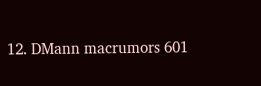12. DMann macrumors 601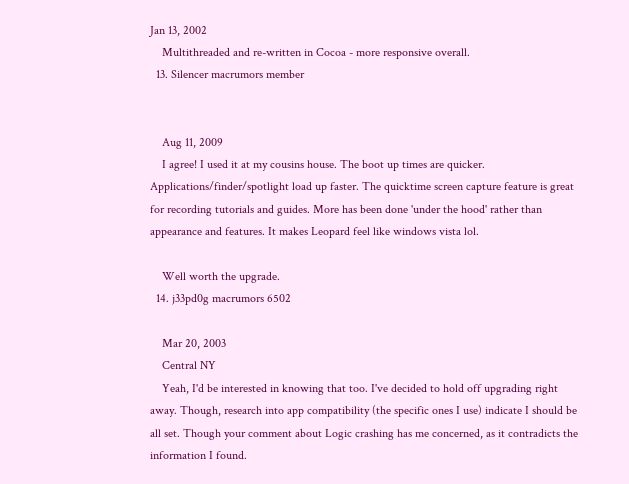Jan 13, 2002
    Multithreaded and re-written in Cocoa - more responsive overall.
  13. Silencer macrumors member


    Aug 11, 2009
    I agree! I used it at my cousins house. The boot up times are quicker. Applications/finder/spotlight load up faster. The quicktime screen capture feature is great for recording tutorials and guides. More has been done 'under the hood' rather than appearance and features. It makes Leopard feel like windows vista lol.

    Well worth the upgrade.
  14. j33pd0g macrumors 6502

    Mar 20, 2003
    Central NY
    Yeah, I'd be interested in knowing that too. I've decided to hold off upgrading right away. Though, research into app compatibility (the specific ones I use) indicate I should be all set. Though your comment about Logic crashing has me concerned, as it contradicts the information I found.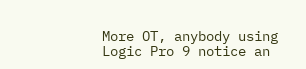More OT, anybody using Logic Pro 9 notice an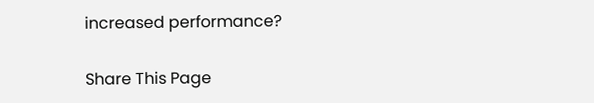increased performance?

Share This Page